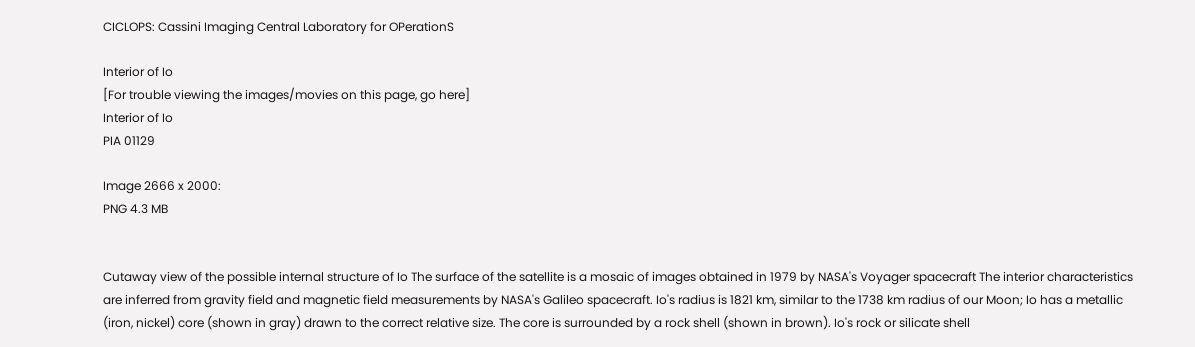CICLOPS: Cassini Imaging Central Laboratory for OPerationS

Interior of Io
[For trouble viewing the images/movies on this page, go here]
Interior of Io
PIA 01129

Image 2666 x 2000:
PNG 4.3 MB


Cutaway view of the possible internal structure of Io The surface of the satellite is a mosaic of images obtained in 1979 by NASA's Voyager spacecraft The interior characteristics are inferred from gravity field and magnetic field measurements by NASA's Galileo spacecraft. Io's radius is 1821 km, similar to the 1738 km radius of our Moon; Io has a metallic (iron, nickel) core (shown in gray) drawn to the correct relative size. The core is surrounded by a rock shell (shown in brown). Io's rock or silicate shell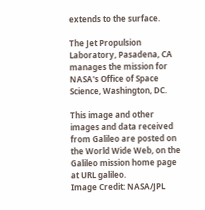extends to the surface.

The Jet Propulsion Laboratory, Pasadena, CA manages the mission for NASA's Office of Space Science, Washington, DC.

This image and other images and data received from Galileo are posted on the World Wide Web, on the Galileo mission home page at URL galileo.
Image Credit: NASA/JPL